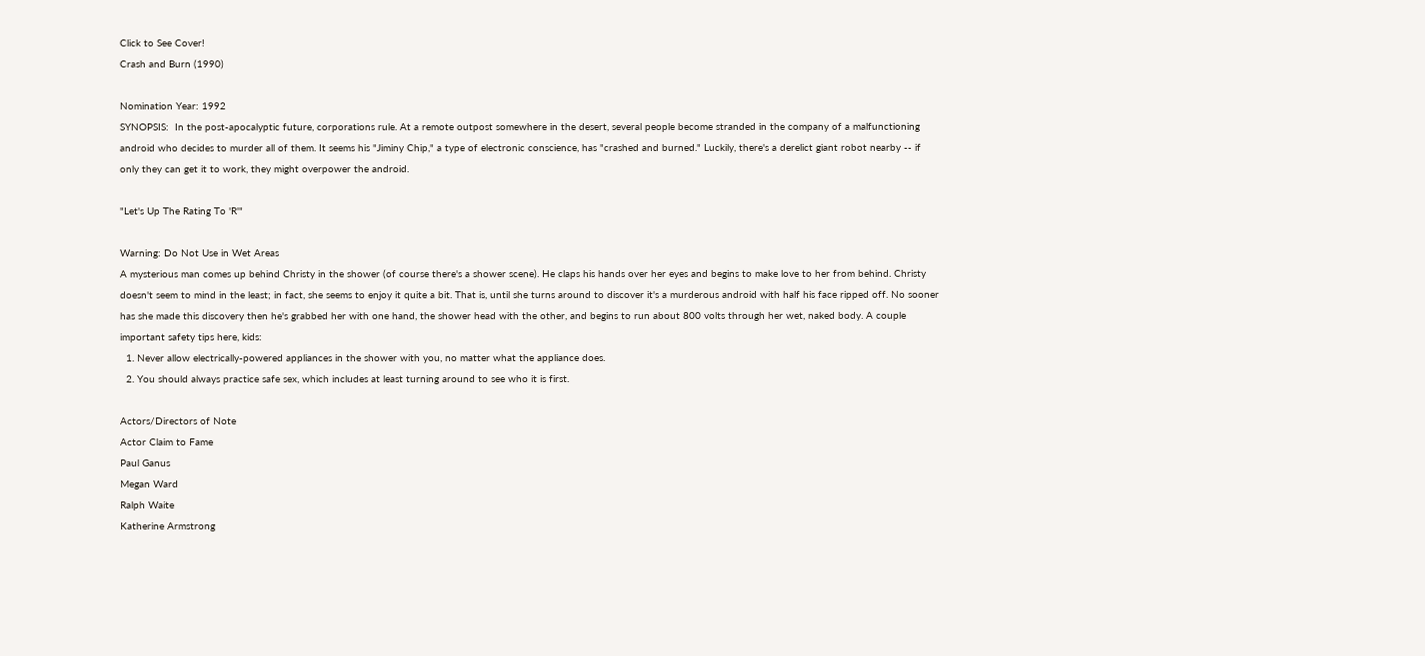Click to See Cover!
Crash and Burn (1990)

Nomination Year: 1992
SYNOPSIS:  In the post-apocalyptic future, corporations rule. At a remote outpost somewhere in the desert, several people become stranded in the company of a malfunctioning android who decides to murder all of them. It seems his "Jiminy Chip," a type of electronic conscience, has "crashed and burned." Luckily, there's a derelict giant robot nearby -- if only they can get it to work, they might overpower the android.

"Let's Up The Rating To 'R'"

Warning: Do Not Use in Wet Areas
A mysterious man comes up behind Christy in the shower (of course there's a shower scene). He claps his hands over her eyes and begins to make love to her from behind. Christy doesn't seem to mind in the least; in fact, she seems to enjoy it quite a bit. That is, until she turns around to discover it's a murderous android with half his face ripped off. No sooner has she made this discovery then he's grabbed her with one hand, the shower head with the other, and begins to run about 800 volts through her wet, naked body. A couple important safety tips here, kids:
  1. Never allow electrically-powered appliances in the shower with you, no matter what the appliance does.
  2. You should always practice safe sex, which includes at least turning around to see who it is first.

Actors/Directors of Note
Actor Claim to Fame
Paul Ganus
Megan Ward
Ralph Waite
Katherine Armstrong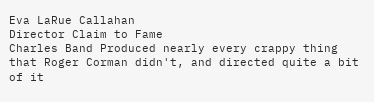Eva LaRue Callahan
Director Claim to Fame
Charles Band Produced nearly every crappy thing that Roger Corman didn't, and directed quite a bit of it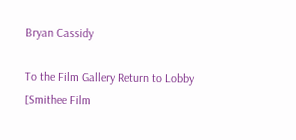Bryan Cassidy

To the Film Gallery Return to Lobby
[Smithee Film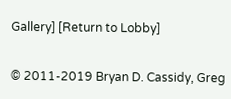Gallery] [Return to Lobby]

© 2011-2019 Bryan D. Cassidy, Greg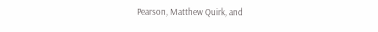Pearson, Matthew Quirk, and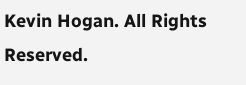Kevin Hogan. All Rights Reserved.